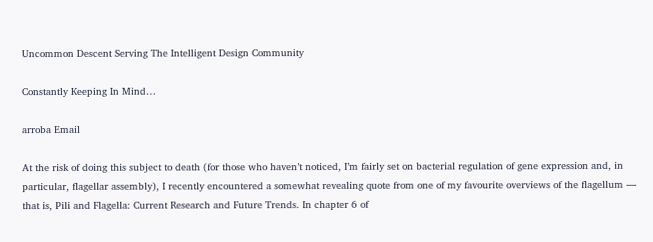Uncommon Descent Serving The Intelligent Design Community

Constantly Keeping In Mind…

arroba Email

At the risk of doing this subject to death (for those who haven’t noticed, I’m fairly set on bacterial regulation of gene expression and, in particular, flagellar assembly), I recently encountered a somewhat revealing quote from one of my favourite overviews of the flagellum — that is, Pili and Flagella: Current Research and Future Trends. In chapter 6 of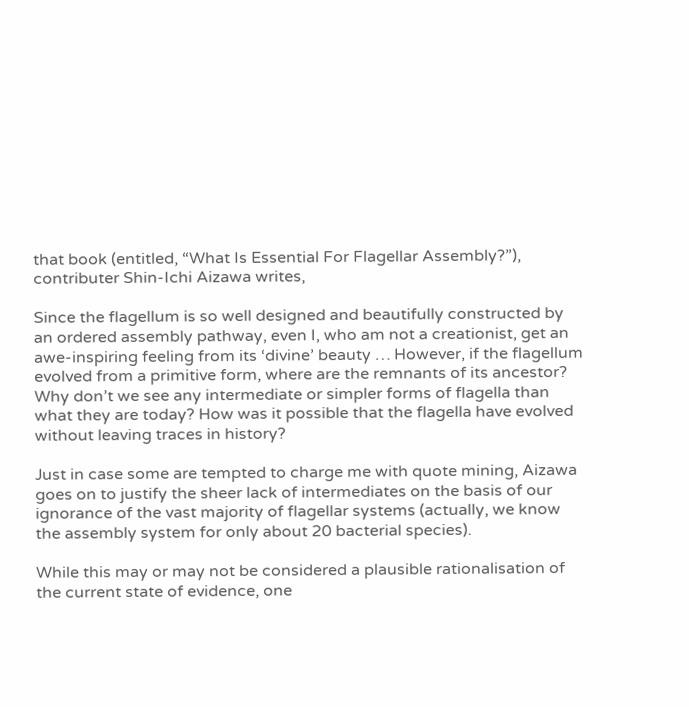that book (entitled, “What Is Essential For Flagellar Assembly?”), contributer Shin-Ichi Aizawa writes,

Since the flagellum is so well designed and beautifully constructed by an ordered assembly pathway, even I, who am not a creationist, get an awe-inspiring feeling from its ‘divine’ beauty … However, if the flagellum evolved from a primitive form, where are the remnants of its ancestor? Why don’t we see any intermediate or simpler forms of flagella than what they are today? How was it possible that the flagella have evolved without leaving traces in history?

Just in case some are tempted to charge me with quote mining, Aizawa goes on to justify the sheer lack of intermediates on the basis of our ignorance of the vast majority of flagellar systems (actually, we know the assembly system for only about 20 bacterial species).

While this may or may not be considered a plausible rationalisation of the current state of evidence, one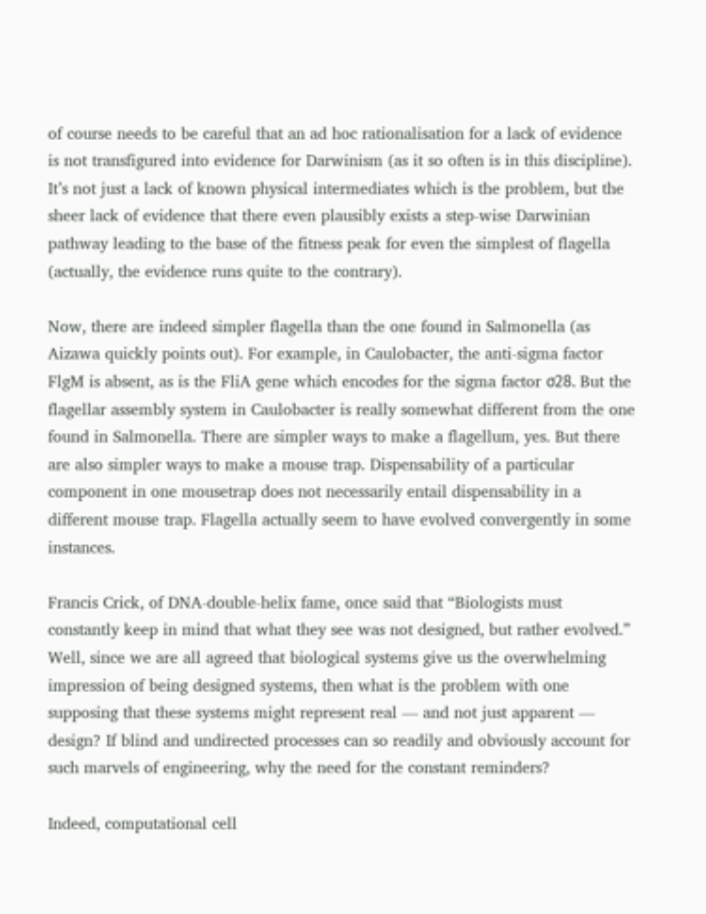of course needs to be careful that an ad hoc rationalisation for a lack of evidence is not transfigured into evidence for Darwinism (as it so often is in this discipline). It’s not just a lack of known physical intermediates which is the problem, but the sheer lack of evidence that there even plausibly exists a step-wise Darwinian pathway leading to the base of the fitness peak for even the simplest of flagella (actually, the evidence runs quite to the contrary).

Now, there are indeed simpler flagella than the one found in Salmonella (as Aizawa quickly points out). For example, in Caulobacter, the anti-sigma factor FlgM is absent, as is the FliA gene which encodes for the sigma factor σ28. But the flagellar assembly system in Caulobacter is really somewhat different from the one found in Salmonella. There are simpler ways to make a flagellum, yes. But there are also simpler ways to make a mouse trap. Dispensability of a particular component in one mousetrap does not necessarily entail dispensability in a different mouse trap. Flagella actually seem to have evolved convergently in some instances.

Francis Crick, of DNA-double-helix fame, once said that “Biologists must constantly keep in mind that what they see was not designed, but rather evolved.” Well, since we are all agreed that biological systems give us the overwhelming impression of being designed systems, then what is the problem with one supposing that these systems might represent real — and not just apparent — design? If blind and undirected processes can so readily and obviously account for such marvels of engineering, why the need for the constant reminders?

Indeed, computational cell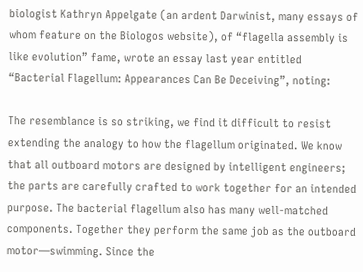biologist Kathryn Appelgate (an ardent Darwinist, many essays of whom feature on the Biologos website), of “flagella assembly is like evolution” fame, wrote an essay last year entitled “Bacterial Flagellum: Appearances Can Be Deceiving”, noting:

The resemblance is so striking, we find it difficult to resist extending the analogy to how the flagellum originated. We know that all outboard motors are designed by intelligent engineers; the parts are carefully crafted to work together for an intended purpose. The bacterial flagellum also has many well-matched components. Together they perform the same job as the outboard motor—swimming. Since the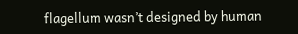flagellum wasn’t designed by human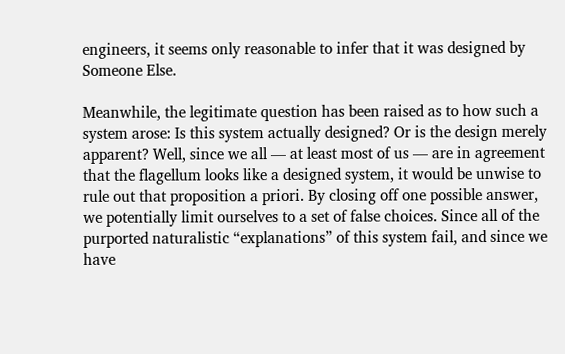engineers, it seems only reasonable to infer that it was designed by Someone Else.

Meanwhile, the legitimate question has been raised as to how such a system arose: Is this system actually designed? Or is the design merely apparent? Well, since we all — at least most of us — are in agreement that the flagellum looks like a designed system, it would be unwise to rule out that proposition a priori. By closing off one possible answer, we potentially limit ourselves to a set of false choices. Since all of the purported naturalistic “explanations” of this system fail, and since we have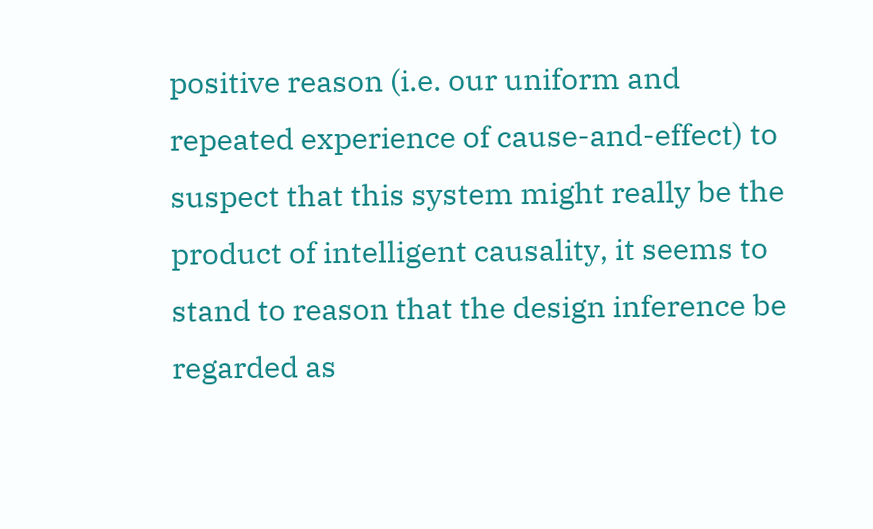positive reason (i.e. our uniform and repeated experience of cause-and-effect) to suspect that this system might really be the product of intelligent causality, it seems to stand to reason that the design inference be regarded as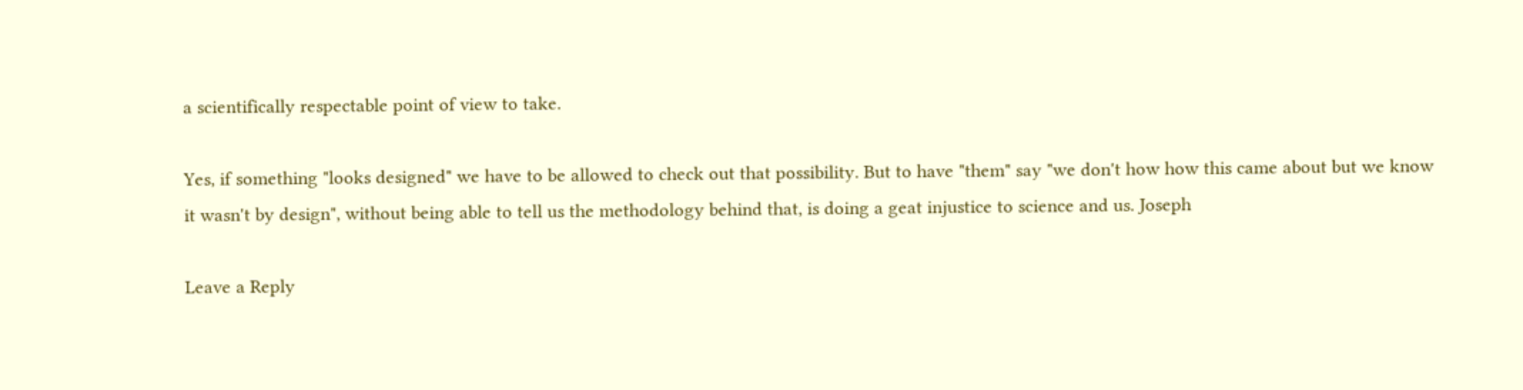a scientifically respectable point of view to take.

Yes, if something "looks designed" we have to be allowed to check out that possibility. But to have "them" say "we don't how how this came about but we know it wasn't by design", without being able to tell us the methodology behind that, is doing a geat injustice to science and us. Joseph

Leave a Reply